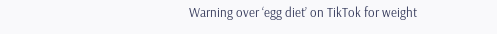Warning over ‘egg diet’ on TikTok for weight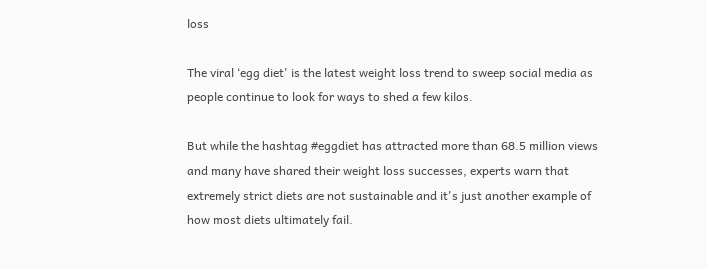loss

The viral ‘egg diet' is the latest weight loss trend to sweep social media as people continue to look for ways to shed a few kilos.

But while the hashtag #eggdiet has attracted more than 68.5 million views and many have shared their weight loss successes, experts warn that extremely strict diets are not sustainable and it's just another example of how most diets ultimately fail.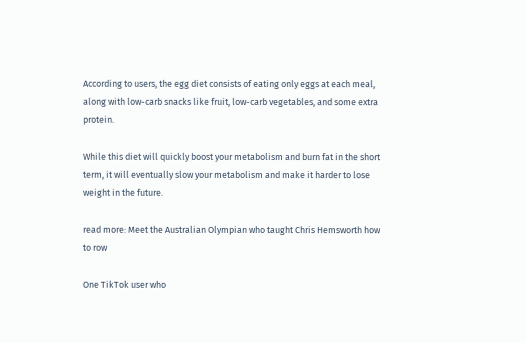According to users, the egg diet consists of eating only eggs at each meal, along with low-carb snacks like fruit, low-carb vegetables, and some extra protein.

While this diet will quickly boost your metabolism and burn fat in the short term, it will eventually slow your metabolism and make it harder to lose weight in the future.

read more: Meet the Australian Olympian who taught Chris Hemsworth how to row

One TikTok user who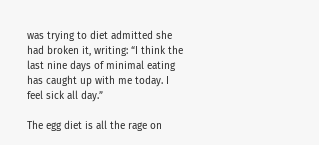was trying to diet admitted she had broken it, writing: “I think the last nine days of minimal eating has caught up with me today. I feel sick all day.”

The egg diet is all the rage on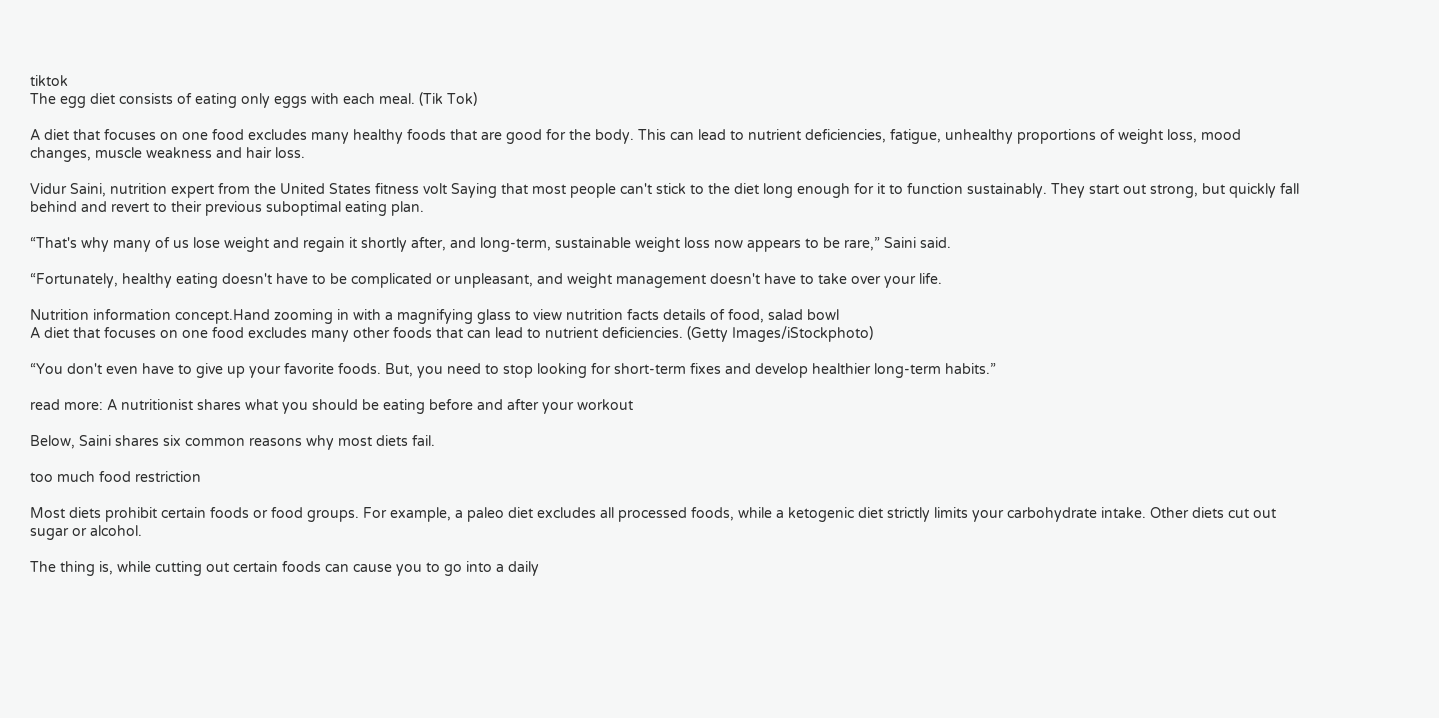tiktok
The egg diet consists of eating only eggs with each meal. (Tik Tok)

A diet that focuses on one food excludes many healthy foods that are good for the body. This can lead to nutrient deficiencies, fatigue, unhealthy proportions of weight loss, mood changes, muscle weakness and hair loss.

Vidur Saini, nutrition expert from the United States fitness volt Saying that most people can't stick to the diet long enough for it to function sustainably. They start out strong, but quickly fall behind and revert to their previous suboptimal eating plan.

“That's why many of us lose weight and regain it shortly after, and long-term, sustainable weight loss now appears to be rare,” Saini said.

“Fortunately, healthy eating doesn't have to be complicated or unpleasant, and weight management doesn't have to take over your life.

Nutrition information concept.Hand zooming in with a magnifying glass to view nutrition facts details of food, salad bowl
A diet that focuses on one food excludes many other foods that can lead to nutrient deficiencies. (Getty Images/iStockphoto)

“You don't even have to give up your favorite foods. But, you need to stop looking for short-term fixes and develop healthier long-term habits.”

read more: A nutritionist shares what you should be eating before and after your workout

Below, Saini shares six common reasons why most diets fail.

too much food restriction

Most diets prohibit certain foods or food groups. For example, a paleo diet excludes all processed foods, while a ketogenic diet strictly limits your carbohydrate intake. Other diets cut out sugar or alcohol.

The thing is, while cutting out certain foods can cause you to go into a daily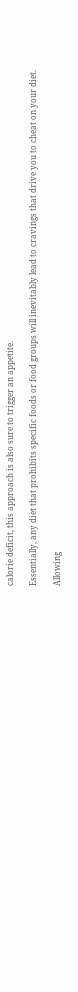calorie deficit, this approach is also sure to trigger an appetite.

Essentially, any diet that prohibits specific foods or food groups will inevitably lead to cravings that drive you to cheat on your diet.

Allowing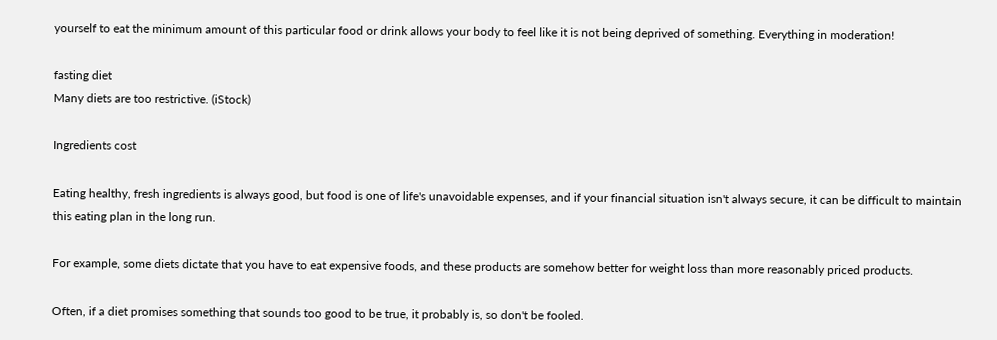yourself to eat the minimum amount of this particular food or drink allows your body to feel like it is not being deprived of something. Everything in moderation!

fasting diet
Many diets are too restrictive. (iStock)

Ingredients cost

Eating healthy, fresh ingredients is always good, but food is one of life's unavoidable expenses, and if your financial situation isn't always secure, it can be difficult to maintain this eating plan in the long run.

For example, some diets dictate that you have to eat expensive foods, and these products are somehow better for weight loss than more reasonably priced products.

Often, if a diet promises something that sounds too good to be true, it probably is, so don't be fooled.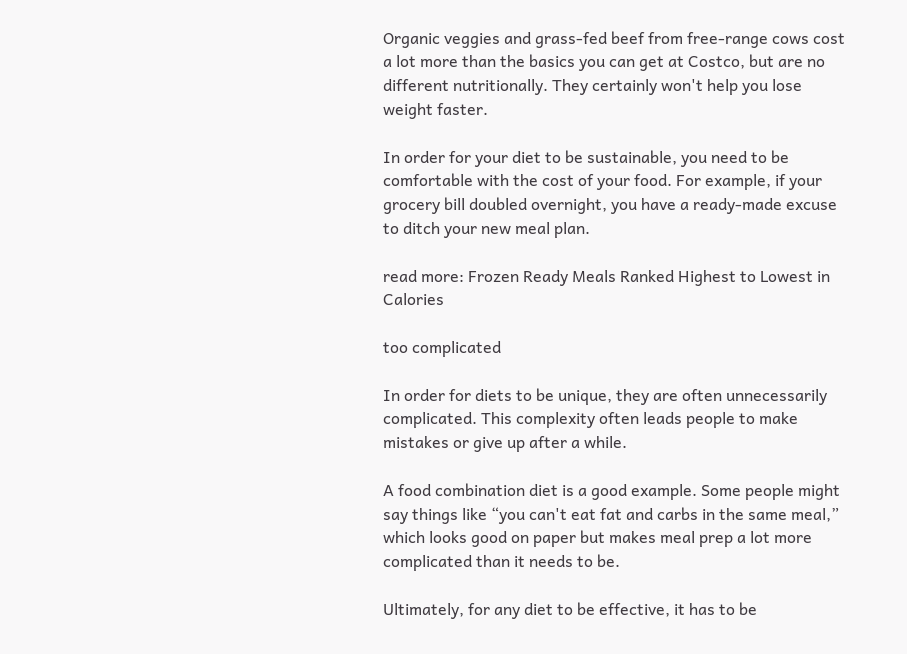Organic veggies and grass-fed beef from free-range cows cost a lot more than the basics you can get at Costco, but are no different nutritionally. They certainly won't help you lose weight faster.

In order for your diet to be sustainable, you need to be comfortable with the cost of your food. For example, if your grocery bill doubled overnight, you have a ready-made excuse to ditch your new meal plan.

read more: Frozen Ready Meals Ranked Highest to Lowest in Calories

too complicated

In order for diets to be unique, they are often unnecessarily complicated. This complexity often leads people to make mistakes or give up after a while.

A food combination diet is a good example. Some people might say things like “you can't eat fat and carbs in the same meal,” which looks good on paper but makes meal prep a lot more complicated than it needs to be.

Ultimately, for any diet to be effective, it has to be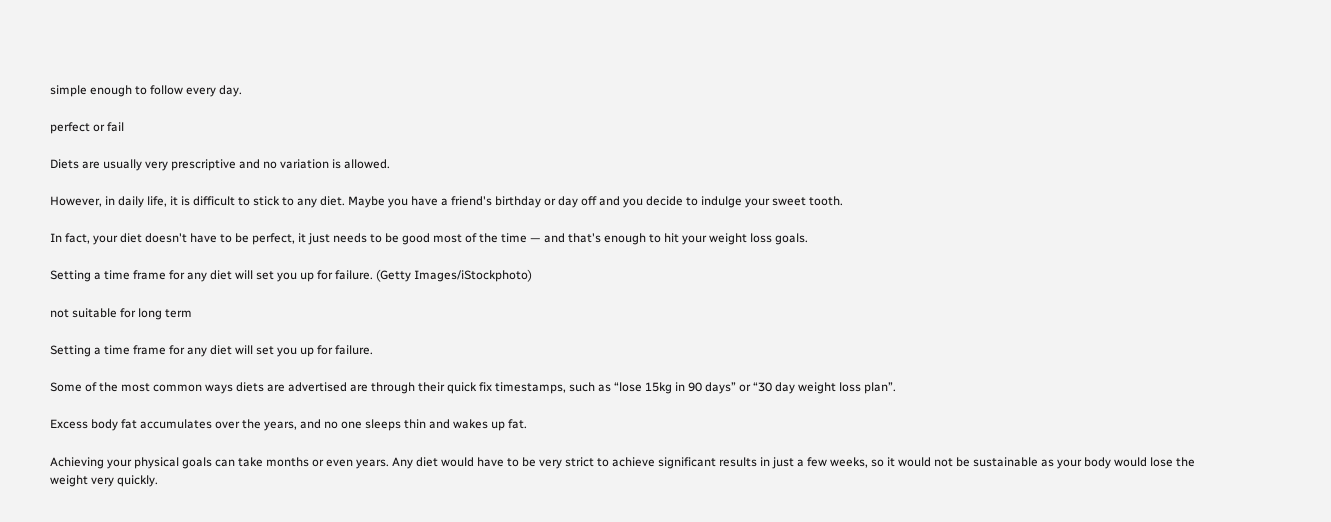simple enough to follow every day.

perfect or fail

Diets are usually very prescriptive and no variation is allowed.

However, in daily life, it is difficult to stick to any diet. Maybe you have a friend's birthday or day off and you decide to indulge your sweet tooth.

In fact, your diet doesn't have to be perfect, it just needs to be good most of the time — and that's enough to hit your weight loss goals.

Setting a time frame for any diet will set you up for failure. (Getty Images/iStockphoto)

not suitable for long term

Setting a time frame for any diet will set you up for failure.

Some of the most common ways diets are advertised are through their quick fix timestamps, such as “lose 15kg in 90 days” or “30 day weight loss plan”.

Excess body fat accumulates over the years, and no one sleeps thin and wakes up fat.

Achieving your physical goals can take months or even years. Any diet would have to be very strict to achieve significant results in just a few weeks, so it would not be sustainable as your body would lose the weight very quickly.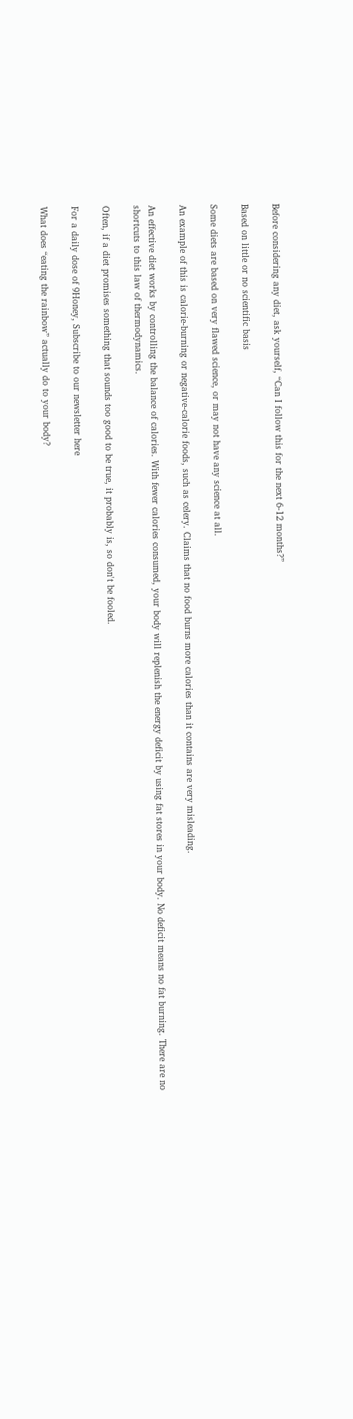Before considering any diet, ask yourself, “Can I follow this for the next 6-12 months?”

Based on little or no scientific basis

Some diets are based on very flawed science, or may not have any science at all.

An example of this is calorie-burning or negative-calorie foods, such as celery. Claims that no food burns more calories than it contains are very misleading.

An effective diet works by controlling the balance of calories. With fewer calories consumed, your body will replenish the energy deficit by using fat stores in your body. No deficit means no fat burning. There are no shortcuts to this law of thermodynamics.

Often, if a diet promises something that sounds too good to be true, it probably is, so don't be fooled.

For a daily dose of 9Honey, Subscribe to our newsletter here

What does “eating the rainbow” actually do to your body?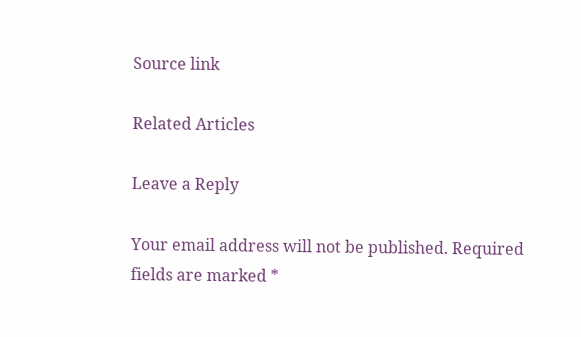Source link

Related Articles

Leave a Reply

Your email address will not be published. Required fields are marked *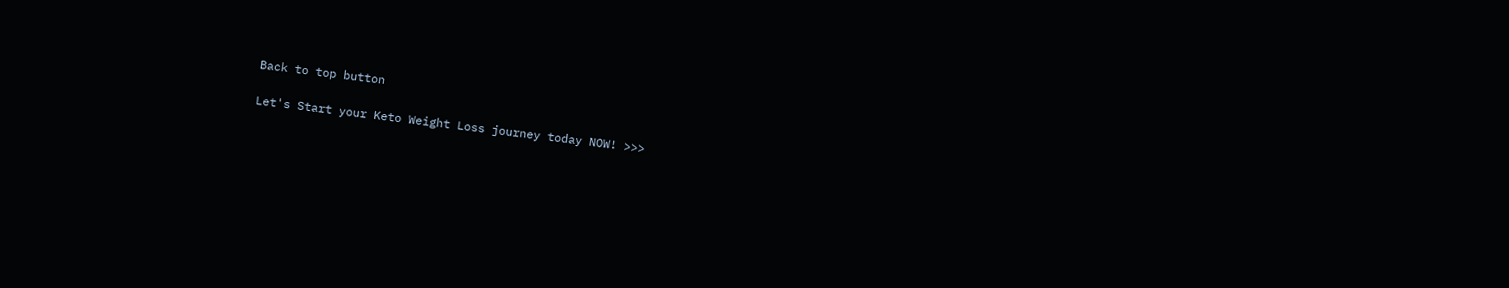Back to top button

Let's Start your Keto Weight Loss journey today NOW! >>>